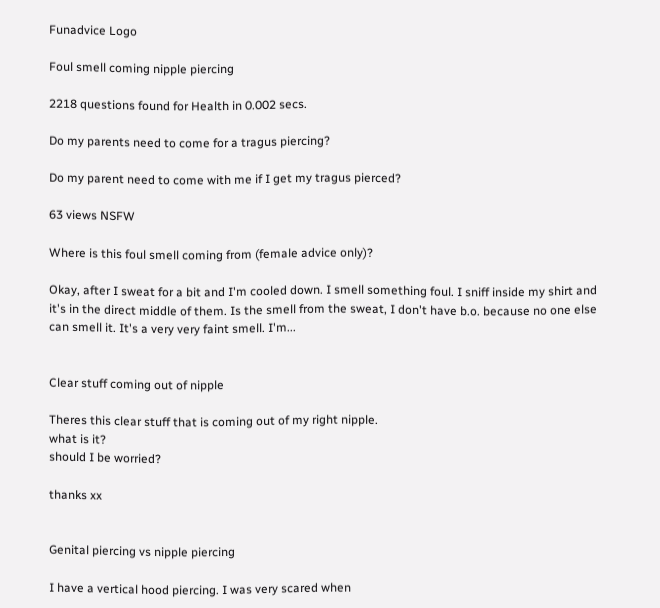Funadvice Logo

Foul smell coming nipple piercing

2218 questions found for Health in 0.002 secs.

Do my parents need to come for a tragus piercing?

Do my parent need to come with me if I get my tragus pierced?

63 views NSFW

Where is this foul smell coming from (female advice only)?

Okay, after I sweat for a bit and I'm cooled down. I smell something foul. I sniff inside my shirt and it's in the direct middle of them. Is the smell from the sweat, I don't have b.o. because no one else can smell it. It's a very very faint smell. I'm...


Clear stuff coming out of nipple

Theres this clear stuff that is coming out of my right nipple.
what is it?
should I be worried?

thanks xx


Genital piercing vs nipple piercing

I have a vertical hood piercing. I was very scared when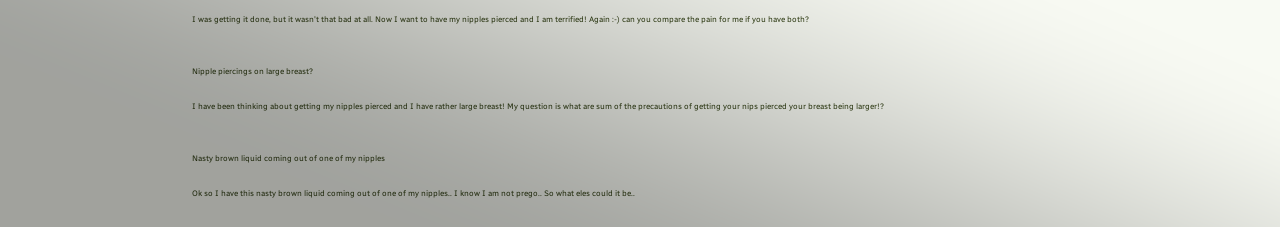I was getting it done, but it wasn't that bad at all. Now I want to have my nipples pierced and I am terrified! Again :-) can you compare the pain for me if you have both?


Nipple piercings on large breast?

I have been thinking about getting my nipples pierced and I have rather large breast! My question is what are sum of the precautions of getting your nips pierced your breast being larger!?


Nasty brown liquid coming out of one of my nipples

Ok so I have this nasty brown liquid coming out of one of my nipples.. I know I am not prego.. So what eles could it be..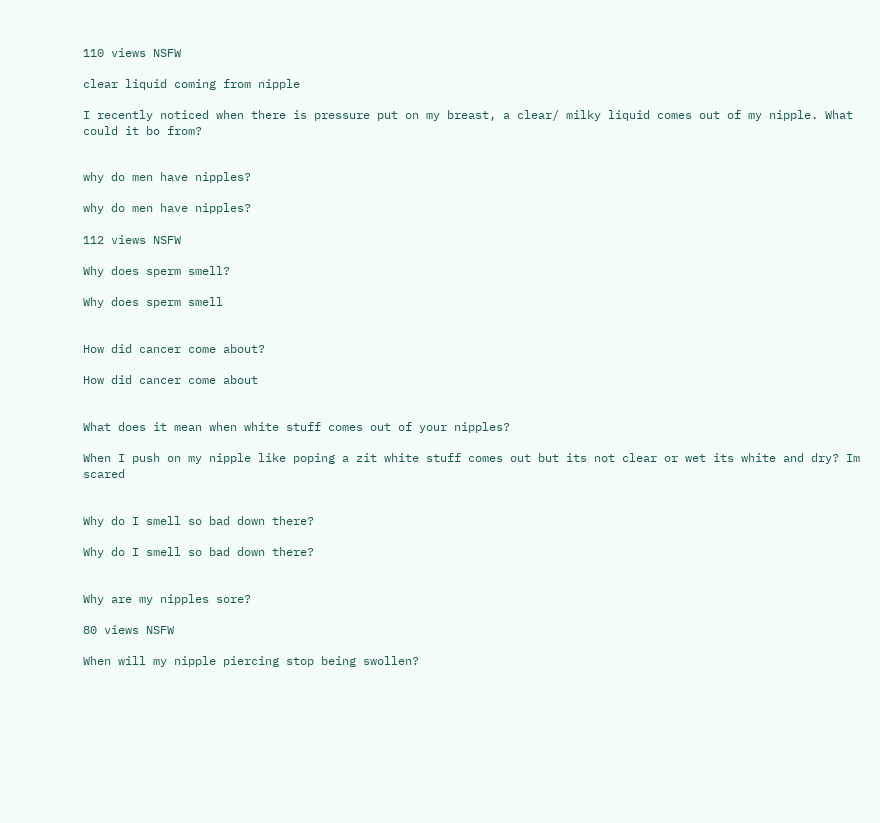110 views NSFW

clear liquid coming from nipple

I recently noticed when there is pressure put on my breast, a clear/ milky liquid comes out of my nipple. What could it bo from?


why do men have nipples?

why do men have nipples?

112 views NSFW

Why does sperm smell?

Why does sperm smell


How did cancer come about?

How did cancer come about


What does it mean when white stuff comes out of your nipples?

When I push on my nipple like poping a zit white stuff comes out but its not clear or wet its white and dry? Im scared


Why do I smell so bad down there?

Why do I smell so bad down there?


Why are my nipples sore?

80 views NSFW

When will my nipple piercing stop being swollen?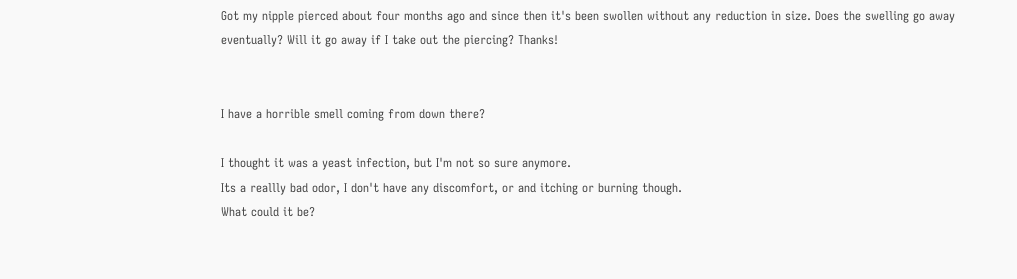Got my nipple pierced about four months ago and since then it's been swollen without any reduction in size. Does the swelling go away eventually? Will it go away if I take out the piercing? Thanks!


I have a horrible smell coming from down there?

I thought it was a yeast infection, but I'm not so sure anymore.
Its a reallly bad odor, I don't have any discomfort, or and itching or burning though.
What could it be?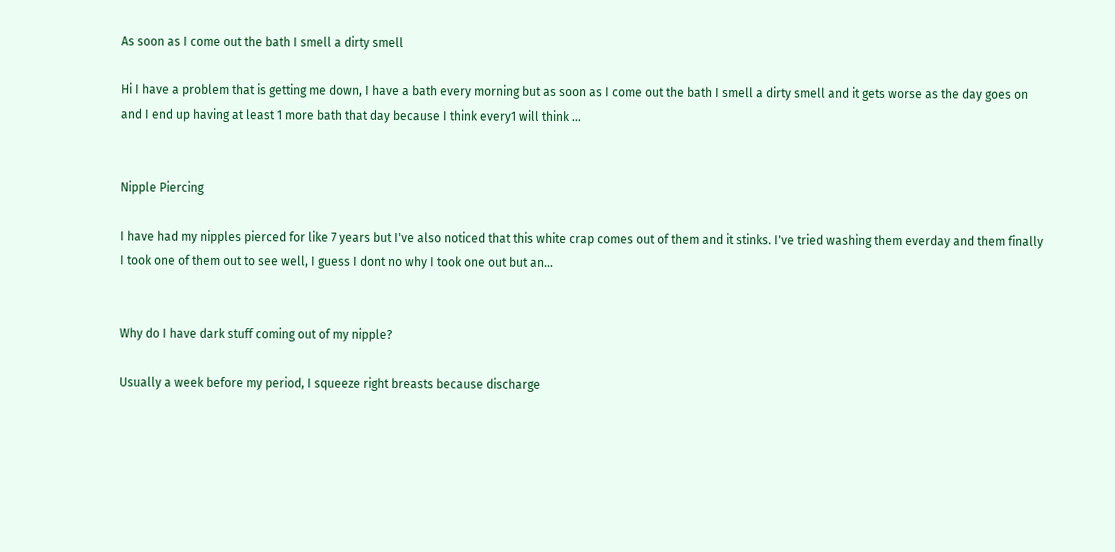As soon as I come out the bath I smell a dirty smell

Hi I have a problem that is getting me down, I have a bath every morning but as soon as I come out the bath I smell a dirty smell and it gets worse as the day goes on and I end up having at least 1 more bath that day because I think every1 will think ...


Nipple Piercing

I have had my nipples pierced for like 7 years but I've also noticed that this white crap comes out of them and it stinks. I've tried washing them everday and them finally I took one of them out to see well, I guess I dont no why I took one out but an...


Why do I have dark stuff coming out of my nipple?

Usually a week before my period, I squeeze right breasts because discharge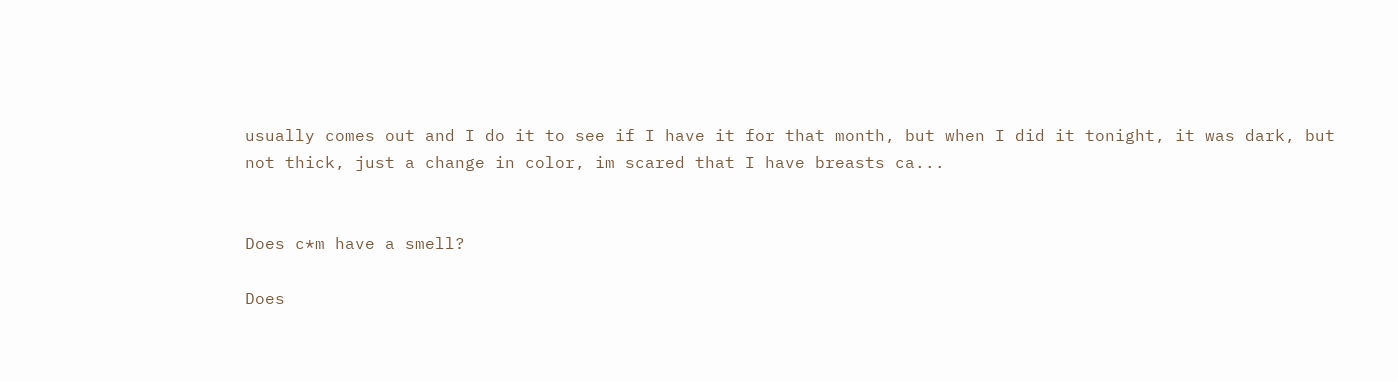usually comes out and I do it to see if I have it for that month, but when I did it tonight, it was dark, but not thick, just a change in color, im scared that I have breasts ca...


Does c*m have a smell?

Does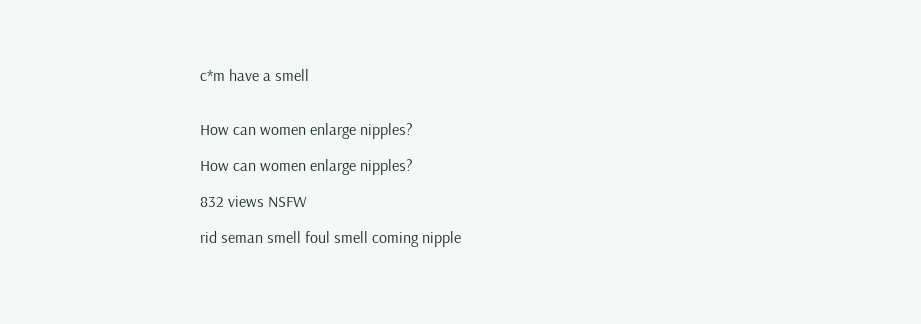c*m have a smell


How can women enlarge nipples?

How can women enlarge nipples?

832 views NSFW

rid seman smell foul smell coming nipple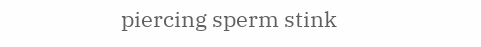piercing sperm stink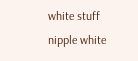white stuff nipple white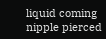liquid coming nipple pierced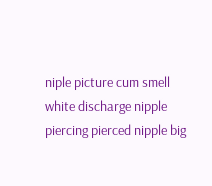niple picture cum smell white discharge nipple piercing pierced nipple big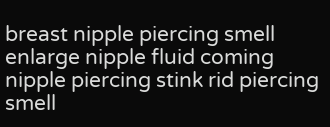breast nipple piercing smell enlarge nipple fluid coming nipple piercing stink rid piercing smell